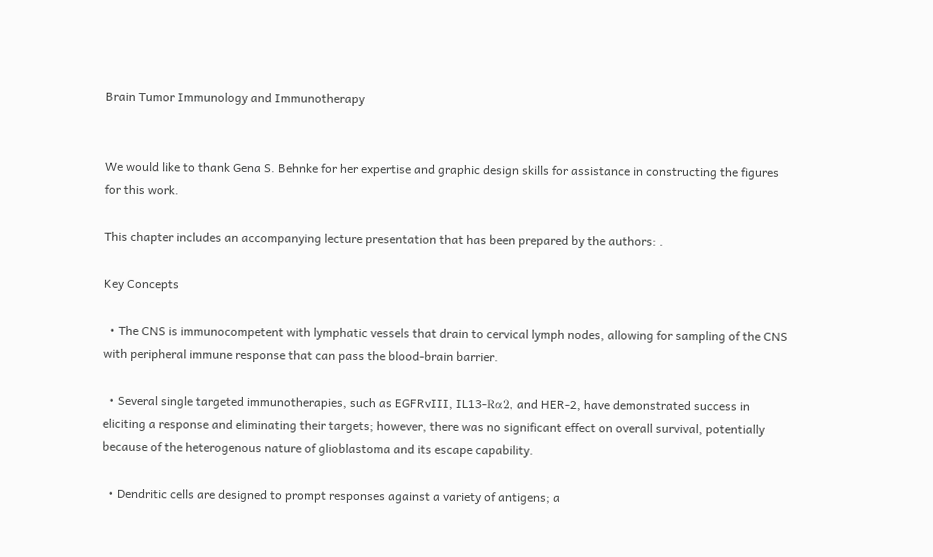Brain Tumor Immunology and Immunotherapy


We would like to thank Gena S. Behnke for her expertise and graphic design skills for assistance in constructing the figures for this work.

This chapter includes an accompanying lecture presentation that has been prepared by the authors: .

Key Concepts

  • The CNS is immunocompetent with lymphatic vessels that drain to cervical lymph nodes, allowing for sampling of the CNS with peripheral immune response that can pass the blood-brain barrier.

  • Several single targeted immunotherapies, such as EGFRvIII, IL13-Rα2, and HER-2, have demonstrated success in eliciting a response and eliminating their targets; however, there was no significant effect on overall survival, potentially because of the heterogenous nature of glioblastoma and its escape capability.

  • Dendritic cells are designed to prompt responses against a variety of antigens; a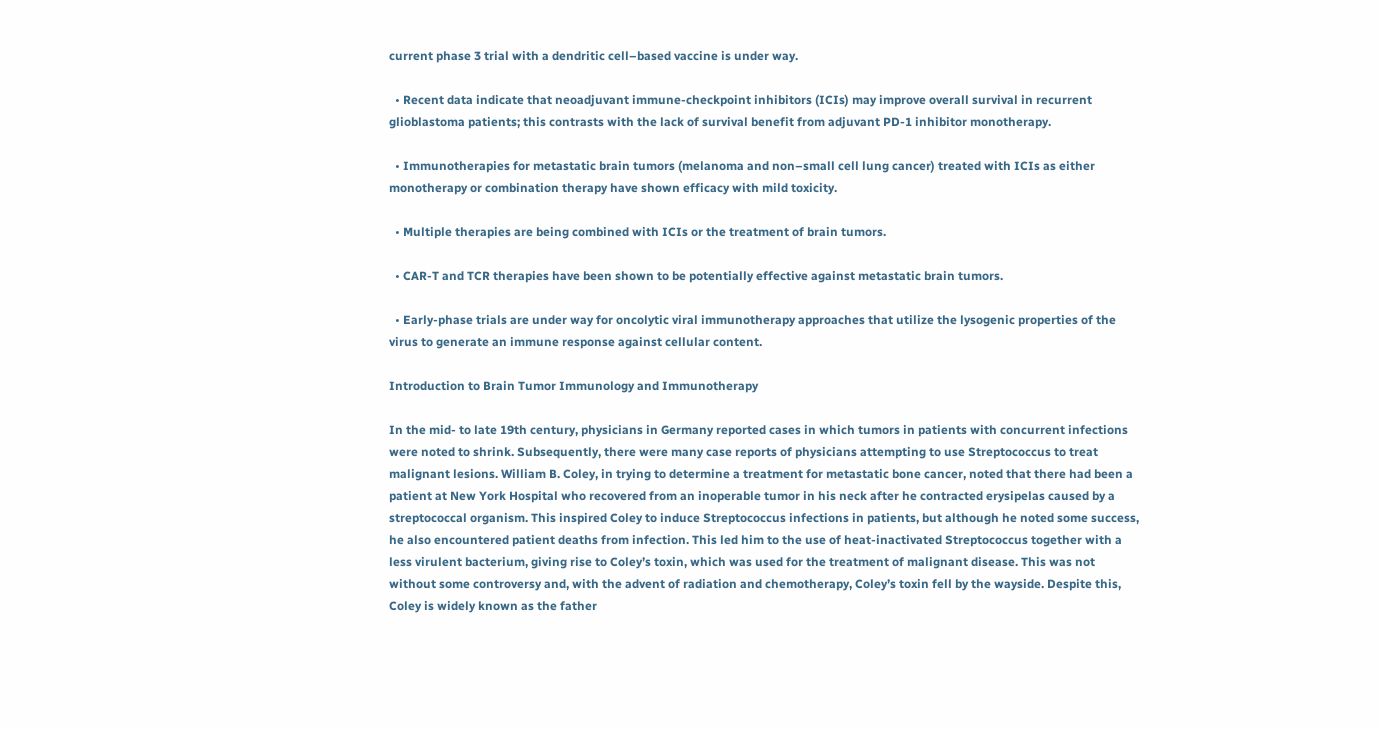current phase 3 trial with a dendritic cell–based vaccine is under way.

  • Recent data indicate that neoadjuvant immune-checkpoint inhibitors (ICIs) may improve overall survival in recurrent glioblastoma patients; this contrasts with the lack of survival benefit from adjuvant PD-1 inhibitor monotherapy.

  • Immunotherapies for metastatic brain tumors (melanoma and non–small cell lung cancer) treated with ICIs as either monotherapy or combination therapy have shown efficacy with mild toxicity.

  • Multiple therapies are being combined with ICIs or the treatment of brain tumors.

  • CAR-T and TCR therapies have been shown to be potentially effective against metastatic brain tumors.

  • Early-phase trials are under way for oncolytic viral immunotherapy approaches that utilize the lysogenic properties of the virus to generate an immune response against cellular content.

Introduction to Brain Tumor Immunology and Immunotherapy

In the mid- to late 19th century, physicians in Germany reported cases in which tumors in patients with concurrent infections were noted to shrink. Subsequently, there were many case reports of physicians attempting to use Streptococcus to treat malignant lesions. William B. Coley, in trying to determine a treatment for metastatic bone cancer, noted that there had been a patient at New York Hospital who recovered from an inoperable tumor in his neck after he contracted erysipelas caused by a streptococcal organism. This inspired Coley to induce Streptococcus infections in patients, but although he noted some success, he also encountered patient deaths from infection. This led him to the use of heat-inactivated Streptococcus together with a less virulent bacterium, giving rise to Coley’s toxin, which was used for the treatment of malignant disease. This was not without some controversy and, with the advent of radiation and chemotherapy, Coley’s toxin fell by the wayside. Despite this, Coley is widely known as the father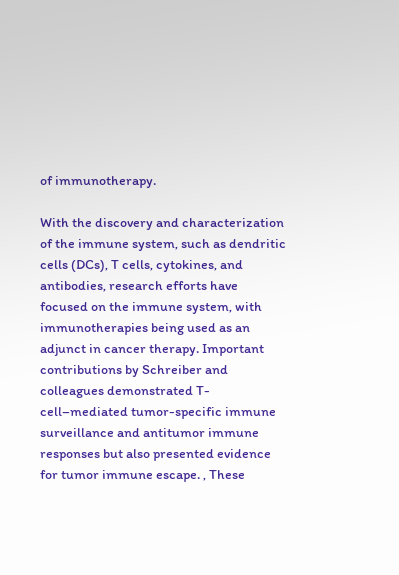of immunotherapy.

With the discovery and characterization of the immune system, such as dendritic cells (DCs), T cells, cytokines, and antibodies, research efforts have focused on the immune system, with immunotherapies being used as an adjunct in cancer therapy. Important contributions by Schreiber and colleagues demonstrated T-cell–mediated tumor-specific immune surveillance and antitumor immune responses but also presented evidence for tumor immune escape. , These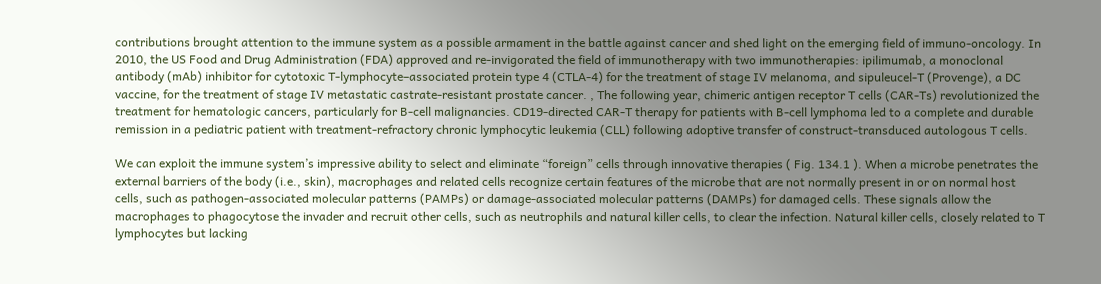contributions brought attention to the immune system as a possible armament in the battle against cancer and shed light on the emerging field of immuno-oncology. In 2010, the US Food and Drug Administration (FDA) approved and re-invigorated the field of immunotherapy with two immunotherapies: ipilimumab, a monoclonal antibody (mAb) inhibitor for cytotoxic T-lymphocyte–associated protein type 4 (CTLA-4) for the treatment of stage IV melanoma, and sipuleucel-T (Provenge), a DC vaccine, for the treatment of stage IV metastatic castrate-resistant prostate cancer. , The following year, chimeric antigen receptor T cells (CAR-Ts) revolutionized the treatment for hematologic cancers, particularly for B-cell malignancies. CD19-directed CAR-T therapy for patients with B-cell lymphoma led to a complete and durable remission in a pediatric patient with treatment-refractory chronic lymphocytic leukemia (CLL) following adoptive transfer of construct-transduced autologous T cells.

We can exploit the immune system’s impressive ability to select and eliminate “foreign” cells through innovative therapies ( Fig. 134.1 ). When a microbe penetrates the external barriers of the body (i.e., skin), macrophages and related cells recognize certain features of the microbe that are not normally present in or on normal host cells, such as pathogen-associated molecular patterns (PAMPs) or damage-associated molecular patterns (DAMPs) for damaged cells. These signals allow the macrophages to phagocytose the invader and recruit other cells, such as neutrophils and natural killer cells, to clear the infection. Natural killer cells, closely related to T lymphocytes but lacking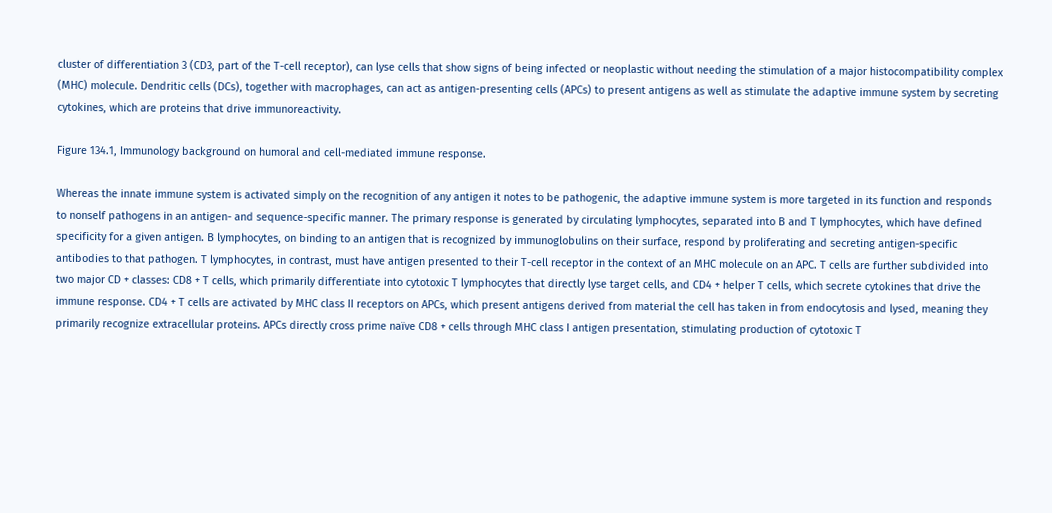cluster of differentiation 3 (CD3, part of the T-cell receptor), can lyse cells that show signs of being infected or neoplastic without needing the stimulation of a major histocompatibility complex (MHC) molecule. Dendritic cells (DCs), together with macrophages, can act as antigen-presenting cells (APCs) to present antigens as well as stimulate the adaptive immune system by secreting cytokines, which are proteins that drive immunoreactivity.

Figure 134.1, Immunology background on humoral and cell-mediated immune response.

Whereas the innate immune system is activated simply on the recognition of any antigen it notes to be pathogenic, the adaptive immune system is more targeted in its function and responds to nonself pathogens in an antigen- and sequence-specific manner. The primary response is generated by circulating lymphocytes, separated into B and T lymphocytes, which have defined specificity for a given antigen. B lymphocytes, on binding to an antigen that is recognized by immunoglobulins on their surface, respond by proliferating and secreting antigen-specific antibodies to that pathogen. T lymphocytes, in contrast, must have antigen presented to their T-cell receptor in the context of an MHC molecule on an APC. T cells are further subdivided into two major CD + classes: CD8 + T cells, which primarily differentiate into cytotoxic T lymphocytes that directly lyse target cells, and CD4 + helper T cells, which secrete cytokines that drive the immune response. CD4 + T cells are activated by MHC class II receptors on APCs, which present antigens derived from material the cell has taken in from endocytosis and lysed, meaning they primarily recognize extracellular proteins. APCs directly cross prime naïve CD8 + cells through MHC class I antigen presentation, stimulating production of cytotoxic T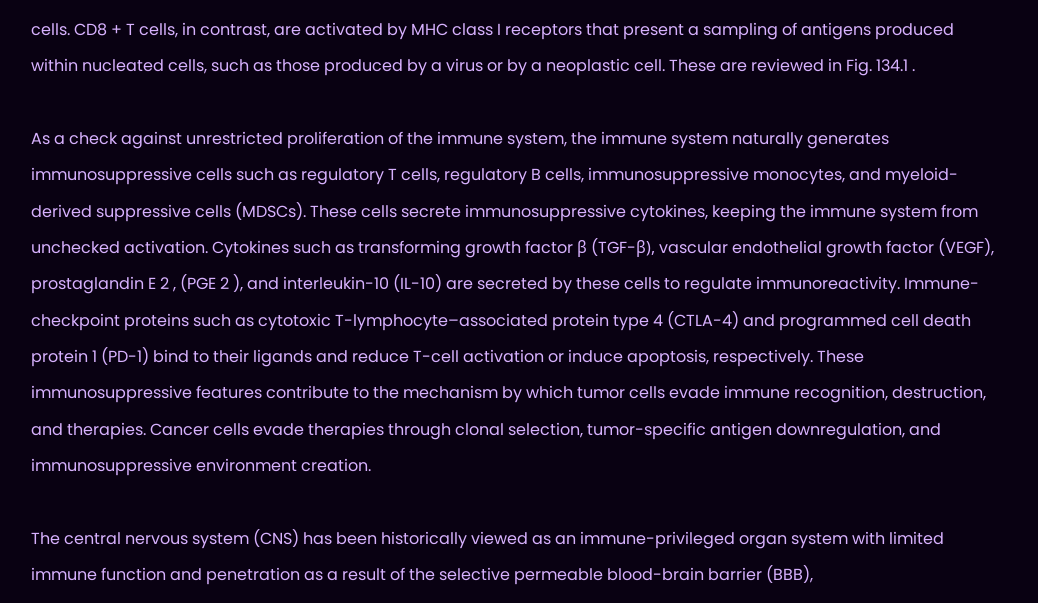cells. CD8 + T cells, in contrast, are activated by MHC class I receptors that present a sampling of antigens produced within nucleated cells, such as those produced by a virus or by a neoplastic cell. These are reviewed in Fig. 134.1 .

As a check against unrestricted proliferation of the immune system, the immune system naturally generates immunosuppressive cells such as regulatory T cells, regulatory B cells, immunosuppressive monocytes, and myeloid-derived suppressive cells (MDSCs). These cells secrete immunosuppressive cytokines, keeping the immune system from unchecked activation. Cytokines such as transforming growth factor β (TGF-β), vascular endothelial growth factor (VEGF), prostaglandin E 2 , (PGE 2 ), and interleukin-10 (IL-10) are secreted by these cells to regulate immunoreactivity. Immune-checkpoint proteins such as cytotoxic T-lymphocyte–associated protein type 4 (CTLA-4) and programmed cell death protein 1 (PD-1) bind to their ligands and reduce T-cell activation or induce apoptosis, respectively. These immunosuppressive features contribute to the mechanism by which tumor cells evade immune recognition, destruction, and therapies. Cancer cells evade therapies through clonal selection, tumor-specific antigen downregulation, and immunosuppressive environment creation.

The central nervous system (CNS) has been historically viewed as an immune-privileged organ system with limited immune function and penetration as a result of the selective permeable blood-brain barrier (BBB),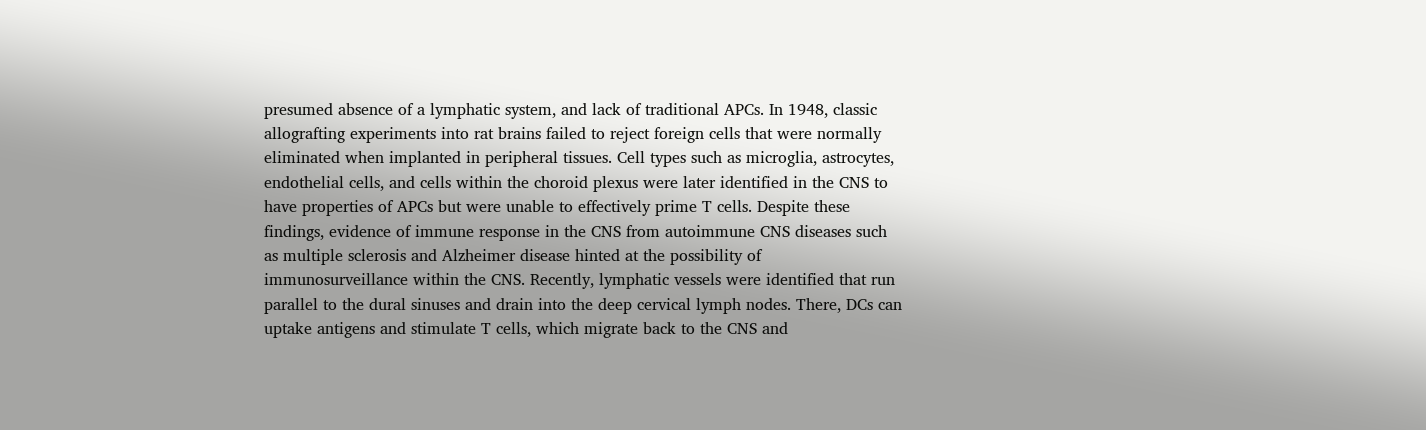presumed absence of a lymphatic system, and lack of traditional APCs. In 1948, classic allografting experiments into rat brains failed to reject foreign cells that were normally eliminated when implanted in peripheral tissues. Cell types such as microglia, astrocytes, endothelial cells, and cells within the choroid plexus were later identified in the CNS to have properties of APCs but were unable to effectively prime T cells. Despite these findings, evidence of immune response in the CNS from autoimmune CNS diseases such as multiple sclerosis and Alzheimer disease hinted at the possibility of immunosurveillance within the CNS. Recently, lymphatic vessels were identified that run parallel to the dural sinuses and drain into the deep cervical lymph nodes. There, DCs can uptake antigens and stimulate T cells, which migrate back to the CNS and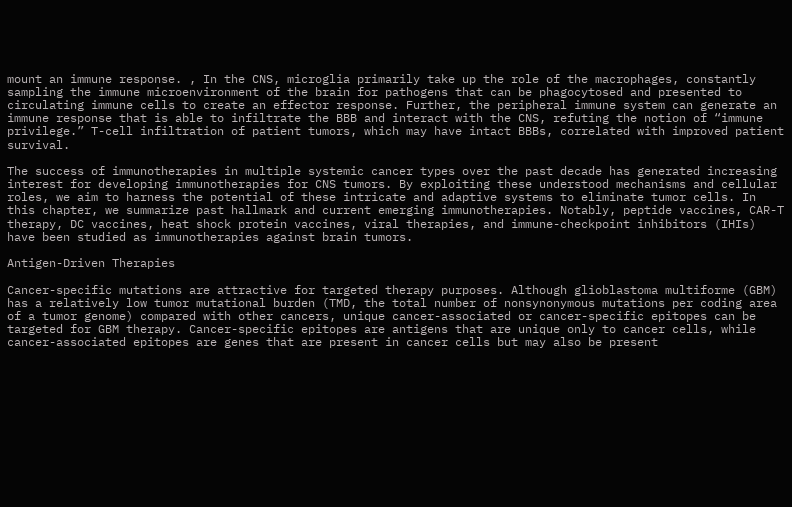mount an immune response. , In the CNS, microglia primarily take up the role of the macrophages, constantly sampling the immune microenvironment of the brain for pathogens that can be phagocytosed and presented to circulating immune cells to create an effector response. Further, the peripheral immune system can generate an immune response that is able to infiltrate the BBB and interact with the CNS, refuting the notion of “immune privilege.” T-cell infiltration of patient tumors, which may have intact BBBs, correlated with improved patient survival.

The success of immunotherapies in multiple systemic cancer types over the past decade has generated increasing interest for developing immunotherapies for CNS tumors. By exploiting these understood mechanisms and cellular roles, we aim to harness the potential of these intricate and adaptive systems to eliminate tumor cells. In this chapter, we summarize past hallmark and current emerging immunotherapies. Notably, peptide vaccines, CAR-T therapy, DC vaccines, heat shock protein vaccines, viral therapies, and immune-checkpoint inhibitors (IHIs) have been studied as immunotherapies against brain tumors.

Antigen-Driven Therapies

Cancer-specific mutations are attractive for targeted therapy purposes. Although glioblastoma multiforme (GBM) has a relatively low tumor mutational burden (TMD, the total number of nonsynonymous mutations per coding area of a tumor genome) compared with other cancers, unique cancer-associated or cancer-specific epitopes can be targeted for GBM therapy. Cancer-specific epitopes are antigens that are unique only to cancer cells, while cancer-associated epitopes are genes that are present in cancer cells but may also be present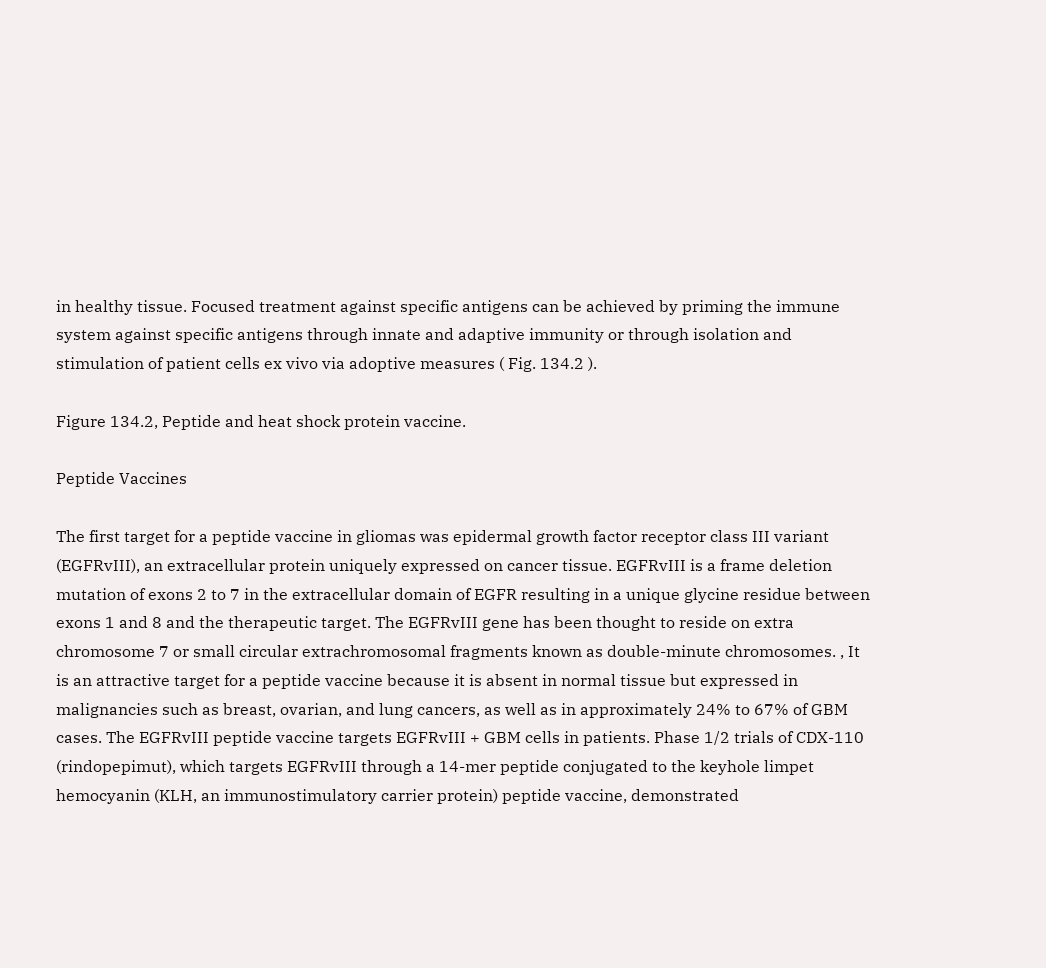in healthy tissue. Focused treatment against specific antigens can be achieved by priming the immune system against specific antigens through innate and adaptive immunity or through isolation and stimulation of patient cells ex vivo via adoptive measures ( Fig. 134.2 ).

Figure 134.2, Peptide and heat shock protein vaccine.

Peptide Vaccines

The first target for a peptide vaccine in gliomas was epidermal growth factor receptor class III variant (EGFRvIII), an extracellular protein uniquely expressed on cancer tissue. EGFRvIII is a frame deletion mutation of exons 2 to 7 in the extracellular domain of EGFR resulting in a unique glycine residue between exons 1 and 8 and the therapeutic target. The EGFRvIII gene has been thought to reside on extra chromosome 7 or small circular extrachromosomal fragments known as double-minute chromosomes. , It is an attractive target for a peptide vaccine because it is absent in normal tissue but expressed in malignancies such as breast, ovarian, and lung cancers, as well as in approximately 24% to 67% of GBM cases. The EGFRvIII peptide vaccine targets EGFRvIII + GBM cells in patients. Phase 1/2 trials of CDX-110 (rindopepimut), which targets EGFRvIII through a 14-mer peptide conjugated to the keyhole limpet hemocyanin (KLH, an immunostimulatory carrier protein) peptide vaccine, demonstrated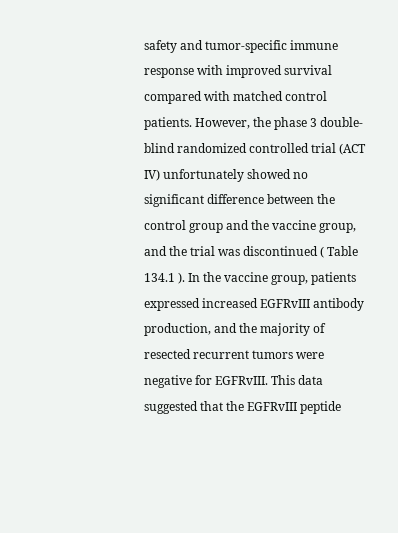safety and tumor-specific immune response with improved survival compared with matched control patients. However, the phase 3 double-blind randomized controlled trial (ACT IV) unfortunately showed no significant difference between the control group and the vaccine group, and the trial was discontinued ( Table 134.1 ). In the vaccine group, patients expressed increased EGFRvIII antibody production, and the majority of resected recurrent tumors were negative for EGFRvIII. This data suggested that the EGFRvIII peptide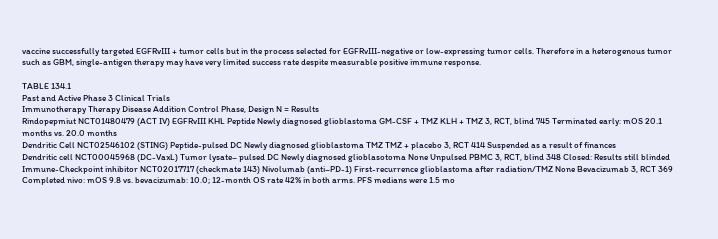vaccine successfully targeted EGFRvIII + tumor cells but in the process selected for EGFRvIII-negative or low-expressing tumor cells. Therefore in a heterogenous tumor such as GBM, single-antigen therapy may have very limited success rate despite measurable positive immune response.

TABLE 134.1
Past and Active Phase 3 Clinical Trials
Immunotherapy Therapy Disease Addition Control Phase, Design N = Results
Rindopepmiut NCT01480479 (ACT IV) EGFRvIII KHL Peptide Newly diagnosed glioblastoma GM-CSF + TMZ KLH + TMZ 3, RCT, blind 745 Terminated early: mOS 20.1 months vs. 20.0 months
Dendritic Cell NCT02546102 (STING) Peptide-pulsed DC Newly diagnosed glioblastoma TMZ TMZ + placebo 3, RCT 414 Suspended as a result of finances
Dendritic cell NCT00045968 (DC-VaxL) Tumor lysate– pulsed DC Newly diagnosed glioblasotoma None Unpulsed PBMC 3, RCT, blind 348 Closed: Results still blinded
Immune-Checkpoint inhibitor NCT02017717 (checkmate 143) Nivolumab (anti–PD-1) First-recurrence glioblastoma after radiation/TMZ None Bevacizumab 3, RCT 369 Completed nivo: mOS 9.8 vs. bevacizumab: 10.0; 12-month OS rate 42% in both arms. PFS medians were 1.5 mo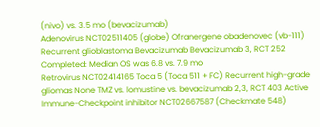(nivo) vs. 3.5 mo (bevacizumab)
Adenovirus NCT02511405 (globe) Ofranergene obadenovec (vb-111) Recurrent glioblastoma Bevacizumab Bevacizumab 3, RCT 252 Completed: Median OS was 6.8 vs. 7.9 mo
Retrovirus NCT02414165 Toca 5 (Toca 511 + FC) Recurrent high-grade gliomas None TMZ vs. lomustine vs. bevacizumab 2,3, RCT 403 Active
Immune-Checkpoint inhibitor NCT02667587 (Checkmate 548)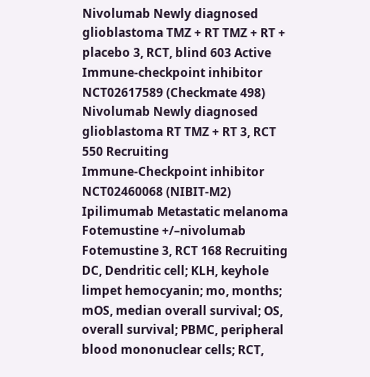Nivolumab Newly diagnosed glioblastoma TMZ + RT TMZ + RT + placebo 3, RCT, blind 603 Active
Immune-checkpoint inhibitor NCT02617589 (Checkmate 498) Nivolumab Newly diagnosed glioblastoma RT TMZ + RT 3, RCT 550 Recruiting
Immune-Checkpoint inhibitor NCT02460068 (NIBIT-M2) Ipilimumab Metastatic melanoma Fotemustine +/–nivolumab Fotemustine 3, RCT 168 Recruiting
DC, Dendritic cell; KLH, keyhole limpet hemocyanin; mo, months; mOS, median overall survival; OS, overall survival; PBMC, peripheral blood mononuclear cells; RCT,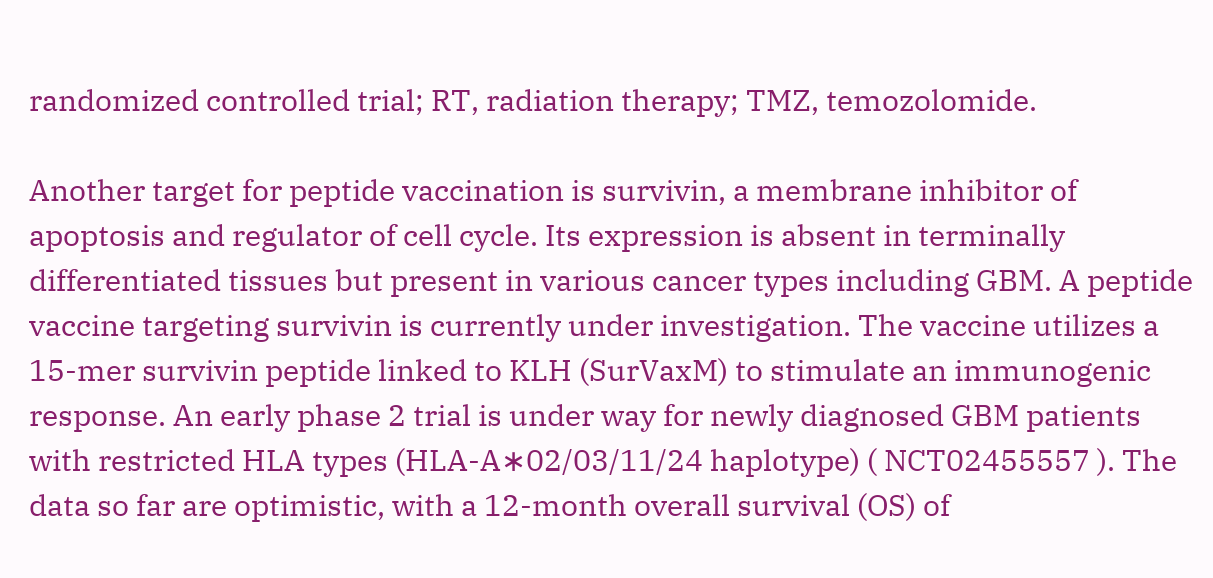randomized controlled trial; RT, radiation therapy; TMZ, temozolomide.

Another target for peptide vaccination is survivin, a membrane inhibitor of apoptosis and regulator of cell cycle. Its expression is absent in terminally differentiated tissues but present in various cancer types including GBM. A peptide vaccine targeting survivin is currently under investigation. The vaccine utilizes a 15-mer survivin peptide linked to KLH (SurVaxM) to stimulate an immunogenic response. An early phase 2 trial is under way for newly diagnosed GBM patients with restricted HLA types (HLA-A∗02/03/11/24 haplotype) ( NCT02455557 ). The data so far are optimistic, with a 12-month overall survival (OS) of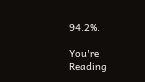94.2%.

You're Reading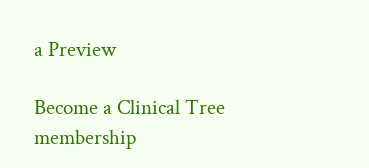a Preview

Become a Clinical Tree membership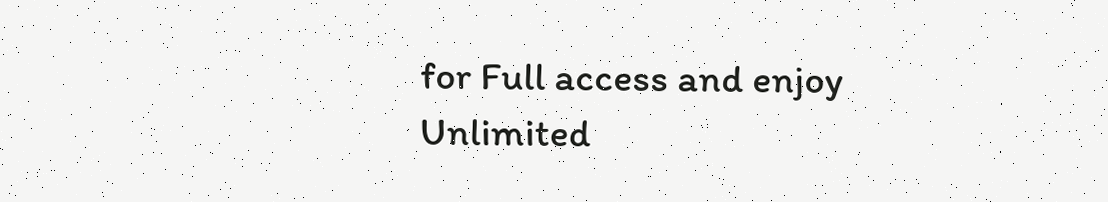for Full access and enjoy Unlimited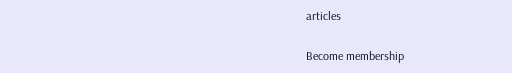articles

Become membership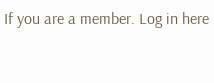If you are a member. Log in here